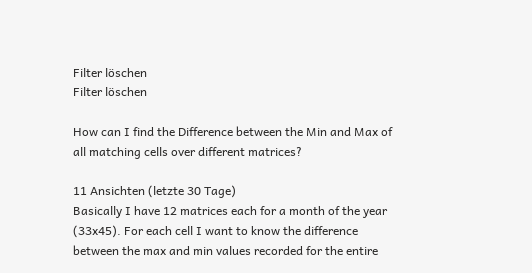Filter löschen
Filter löschen

How can I find the Difference between the Min and Max of all matching cells over different matrices?

11 Ansichten (letzte 30 Tage)
Basically I have 12 matrices each for a month of the year (33x45). For each cell I want to know the difference between the max and min values recorded for the entire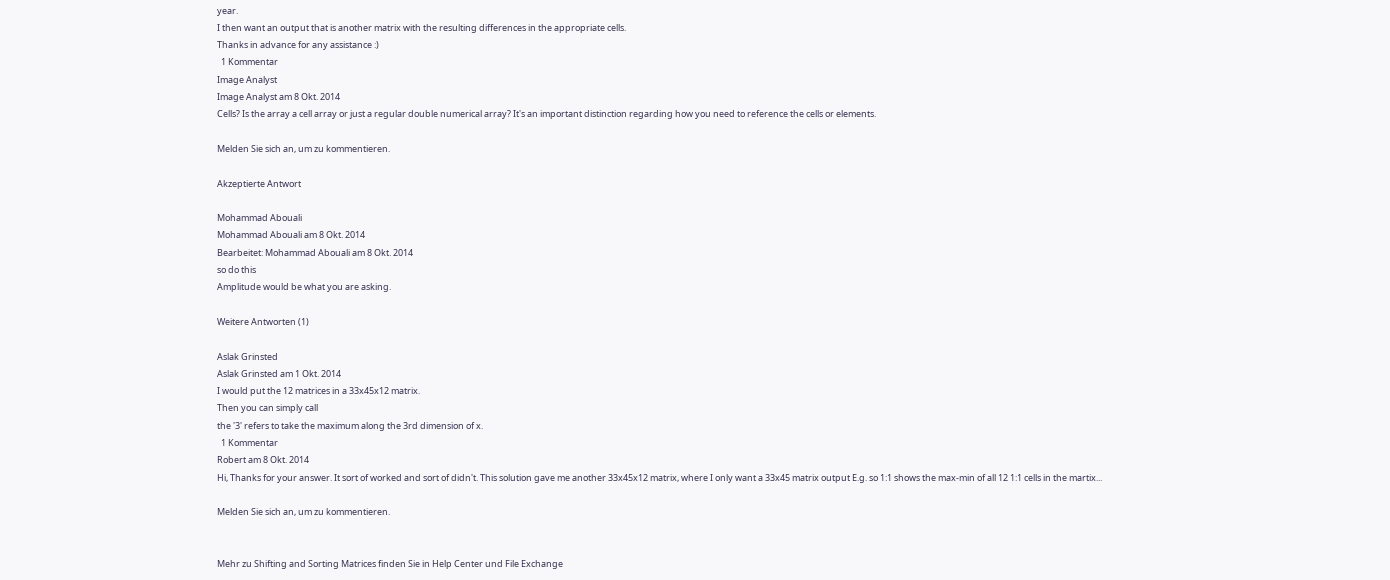year.
I then want an output that is another matrix with the resulting differences in the appropriate cells.
Thanks in advance for any assistance :)
  1 Kommentar
Image Analyst
Image Analyst am 8 Okt. 2014
Cells? Is the array a cell array or just a regular double numerical array? It's an important distinction regarding how you need to reference the cells or elements.

Melden Sie sich an, um zu kommentieren.

Akzeptierte Antwort

Mohammad Abouali
Mohammad Abouali am 8 Okt. 2014
Bearbeitet: Mohammad Abouali am 8 Okt. 2014
so do this
Amplitude would be what you are asking.

Weitere Antworten (1)

Aslak Grinsted
Aslak Grinsted am 1 Okt. 2014
I would put the 12 matrices in a 33x45x12 matrix.
Then you can simply call
the '3' refers to take the maximum along the 3rd dimension of x.
  1 Kommentar
Robert am 8 Okt. 2014
Hi, Thanks for your answer. It sort of worked and sort of didn't. This solution gave me another 33x45x12 matrix, where I only want a 33x45 matrix output E.g. so 1:1 shows the max-min of all 12 1:1 cells in the martix...

Melden Sie sich an, um zu kommentieren.


Mehr zu Shifting and Sorting Matrices finden Sie in Help Center und File Exchange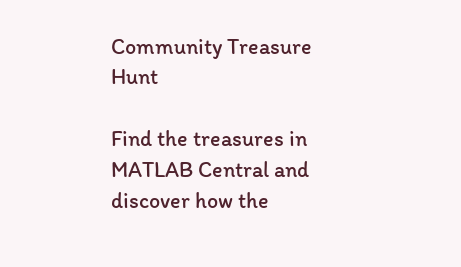Community Treasure Hunt

Find the treasures in MATLAB Central and discover how the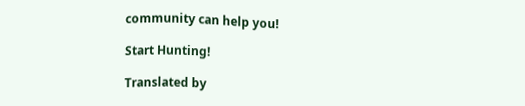community can help you!

Start Hunting!

Translated by